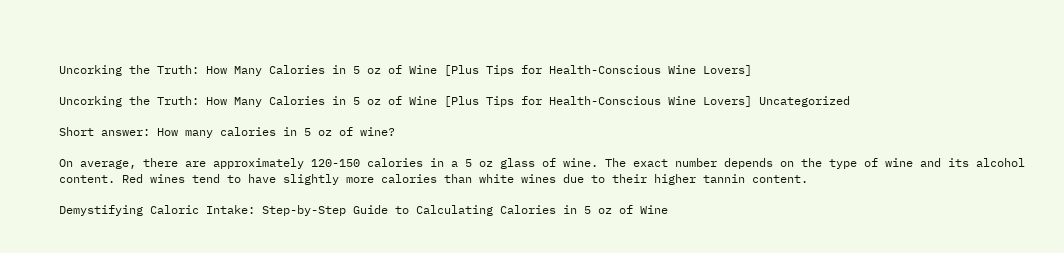Uncorking the Truth: How Many Calories in 5 oz of Wine [Plus Tips for Health-Conscious Wine Lovers]

Uncorking the Truth: How Many Calories in 5 oz of Wine [Plus Tips for Health-Conscious Wine Lovers] Uncategorized

Short answer: How many calories in 5 oz of wine?

On average, there are approximately 120-150 calories in a 5 oz glass of wine. The exact number depends on the type of wine and its alcohol content. Red wines tend to have slightly more calories than white wines due to their higher tannin content.

Demystifying Caloric Intake: Step-by-Step Guide to Calculating Calories in 5 oz of Wine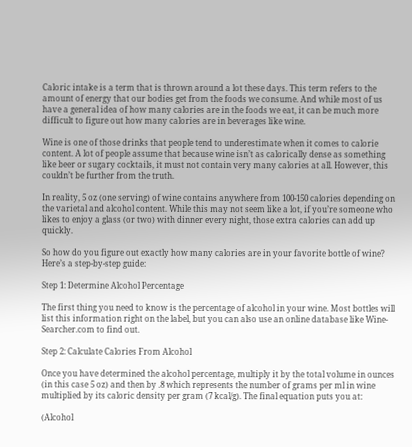Caloric intake is a term that is thrown around a lot these days. This term refers to the amount of energy that our bodies get from the foods we consume. And while most of us have a general idea of how many calories are in the foods we eat, it can be much more difficult to figure out how many calories are in beverages like wine.

Wine is one of those drinks that people tend to underestimate when it comes to calorie content. A lot of people assume that because wine isn’t as calorically dense as something like beer or sugary cocktails, it must not contain very many calories at all. However, this couldn’t be further from the truth.

In reality, 5 oz (one serving) of wine contains anywhere from 100-150 calories depending on the varietal and alcohol content. While this may not seem like a lot, if you’re someone who likes to enjoy a glass (or two) with dinner every night, those extra calories can add up quickly.

So how do you figure out exactly how many calories are in your favorite bottle of wine? Here’s a step-by-step guide:

Step 1: Determine Alcohol Percentage

The first thing you need to know is the percentage of alcohol in your wine. Most bottles will list this information right on the label, but you can also use an online database like Wine-Searcher.com to find out.

Step 2: Calculate Calories From Alcohol

Once you have determined the alcohol percentage, multiply it by the total volume in ounces (in this case 5 oz) and then by .8 which represents the number of grams per ml in wine multiplied by its caloric density per gram (7 kcal/g). The final equation puts you at:

(Alcohol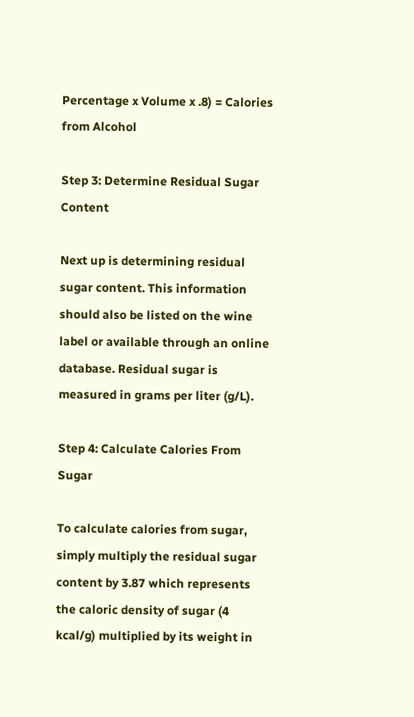Percentage x Volume x .8) = Calories from Alcohol

Step 3: Determine Residual Sugar Content

Next up is determining residual sugar content. This information should also be listed on the wine label or available through an online database. Residual sugar is measured in grams per liter (g/L).

Step 4: Calculate Calories From Sugar

To calculate calories from sugar, simply multiply the residual sugar content by 3.87 which represents the caloric density of sugar (4 kcal/g) multiplied by its weight in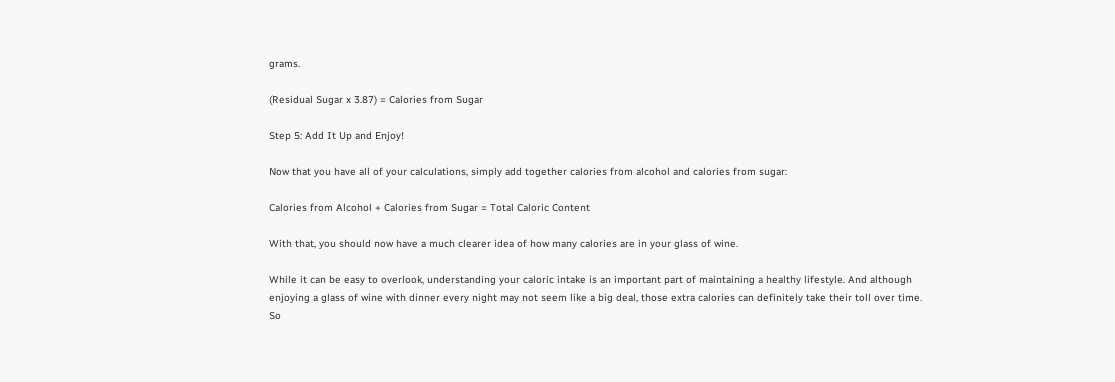grams.

(Residual Sugar x 3.87) = Calories from Sugar

Step 5: Add It Up and Enjoy!

Now that you have all of your calculations, simply add together calories from alcohol and calories from sugar:

Calories from Alcohol + Calories from Sugar = Total Caloric Content

With that, you should now have a much clearer idea of how many calories are in your glass of wine.

While it can be easy to overlook, understanding your caloric intake is an important part of maintaining a healthy lifestyle. And although enjoying a glass of wine with dinner every night may not seem like a big deal, those extra calories can definitely take their toll over time. So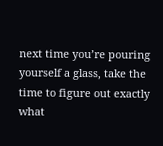next time you’re pouring yourself a glass, take the time to figure out exactly what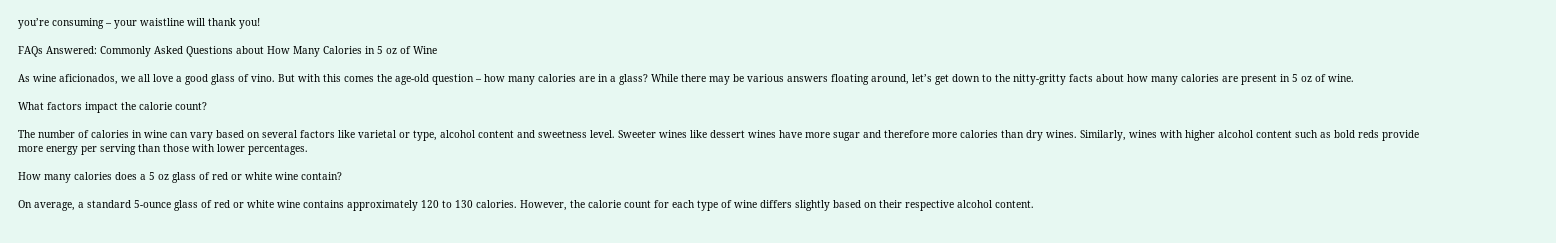you’re consuming – your waistline will thank you!

FAQs Answered: Commonly Asked Questions about How Many Calories in 5 oz of Wine

As wine aficionados, we all love a good glass of vino. But with this comes the age-old question – how many calories are in a glass? While there may be various answers floating around, let’s get down to the nitty-gritty facts about how many calories are present in 5 oz of wine.

What factors impact the calorie count?

The number of calories in wine can vary based on several factors like varietal or type, alcohol content and sweetness level. Sweeter wines like dessert wines have more sugar and therefore more calories than dry wines. Similarly, wines with higher alcohol content such as bold reds provide more energy per serving than those with lower percentages.

How many calories does a 5 oz glass of red or white wine contain?

On average, a standard 5-ounce glass of red or white wine contains approximately 120 to 130 calories. However, the calorie count for each type of wine differs slightly based on their respective alcohol content.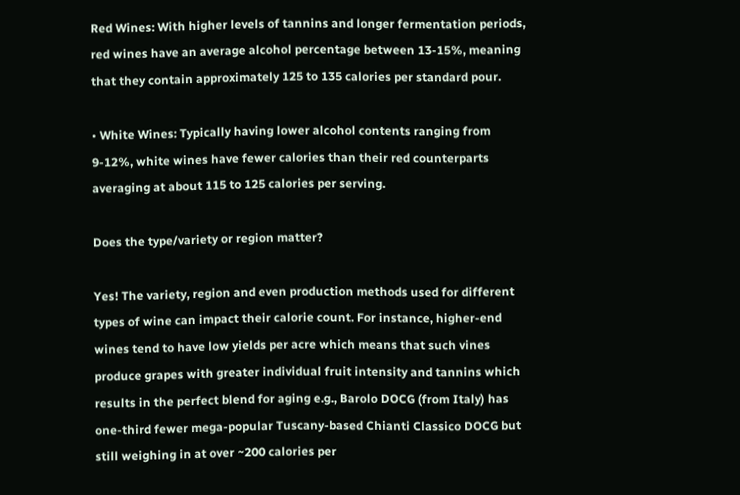Red Wines: With higher levels of tannins and longer fermentation periods, red wines have an average alcohol percentage between 13-15%, meaning that they contain approximately 125 to 135 calories per standard pour.

• White Wines: Typically having lower alcohol contents ranging from 9-12%, white wines have fewer calories than their red counterparts averaging at about 115 to 125 calories per serving.

Does the type/variety or region matter?

Yes! The variety, region and even production methods used for different types of wine can impact their calorie count. For instance, higher-end wines tend to have low yields per acre which means that such vines produce grapes with greater individual fruit intensity and tannins which results in the perfect blend for aging e.g., Barolo DOCG (from Italy) has one-third fewer mega-popular Tuscany-based Chianti Classico DOCG but still weighing in at over ~200 calories per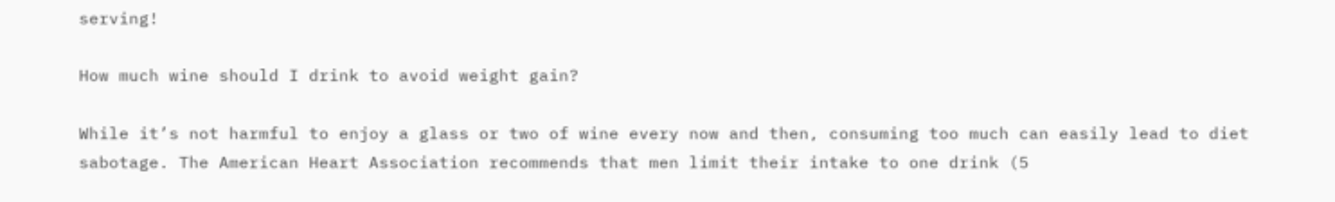serving!

How much wine should I drink to avoid weight gain?

While it’s not harmful to enjoy a glass or two of wine every now and then, consuming too much can easily lead to diet sabotage. The American Heart Association recommends that men limit their intake to one drink (5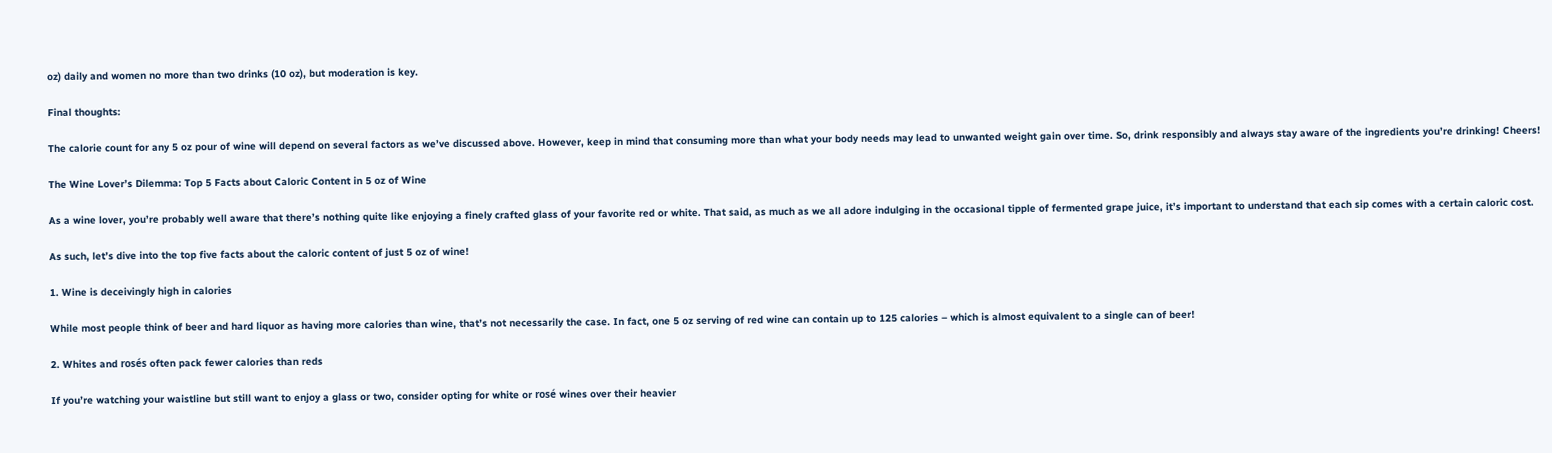oz) daily and women no more than two drinks (10 oz), but moderation is key.

Final thoughts:

The calorie count for any 5 oz pour of wine will depend on several factors as we’ve discussed above. However, keep in mind that consuming more than what your body needs may lead to unwanted weight gain over time. So, drink responsibly and always stay aware of the ingredients you’re drinking! Cheers!

The Wine Lover’s Dilemma: Top 5 Facts about Caloric Content in 5 oz of Wine

As a wine lover, you’re probably well aware that there’s nothing quite like enjoying a finely crafted glass of your favorite red or white. That said, as much as we all adore indulging in the occasional tipple of fermented grape juice, it’s important to understand that each sip comes with a certain caloric cost.

As such, let’s dive into the top five facts about the caloric content of just 5 oz of wine!

1. Wine is deceivingly high in calories

While most people think of beer and hard liquor as having more calories than wine, that’s not necessarily the case. In fact, one 5 oz serving of red wine can contain up to 125 calories – which is almost equivalent to a single can of beer!

2. Whites and rosés often pack fewer calories than reds

If you’re watching your waistline but still want to enjoy a glass or two, consider opting for white or rosé wines over their heavier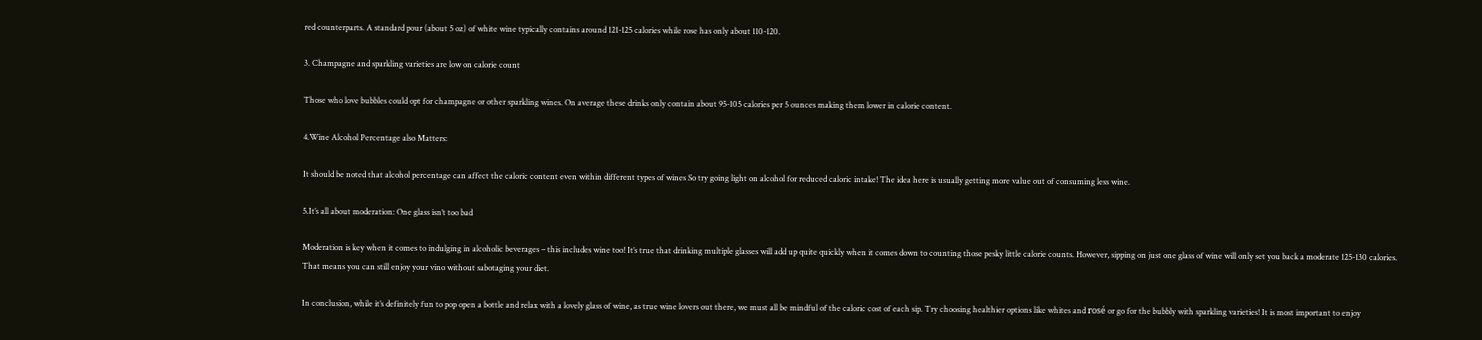red counterparts. A standard pour (about 5 oz) of white wine typically contains around 121-125 calories while rose has only about 110-120.

3. Champagne and sparkling varieties are low on calorie count

Those who love bubbles could opt for champagne or other sparkling wines. On average these drinks only contain about 95-105 calories per 5 ounces making them lower in calorie content.

4.Wine Alcohol Percentage also Matters:

It should be noted that alcohol percentage can affect the caloric content even within different types of wines So try going light on alcohol for reduced caloric intake! The idea here is usually getting more value out of consuming less wine.

5.It’s all about moderation: One glass isn’t too bad

Moderation is key when it comes to indulging in alcoholic beverages – this includes wine too! It’s true that drinking multiple glasses will add up quite quickly when it comes down to counting those pesky little calorie counts. However, sipping on just one glass of wine will only set you back a moderate 125-130 calories. That means you can still enjoy your vino without sabotaging your diet.

In conclusion, while it’s definitely fun to pop open a bottle and relax with a lovely glass of wine, as true wine lovers out there, we must all be mindful of the caloric cost of each sip. Try choosing healthier options like whites and rosé or go for the bubbly with sparkling varieties! It is most important to enjoy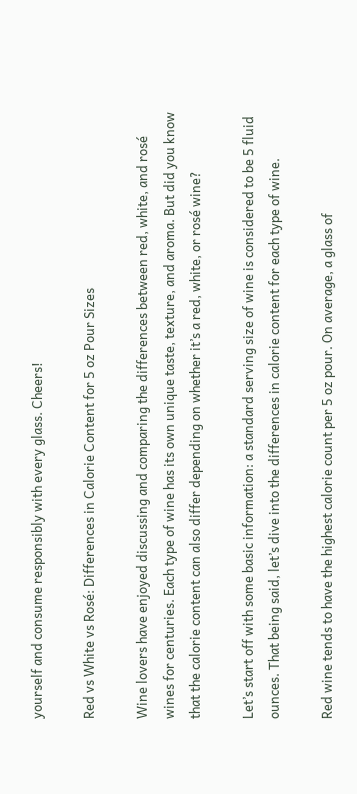yourself and consume responsibly with every glass. Cheers!

Red vs White vs Rosé: Differences in Calorie Content for 5 oz Pour Sizes

Wine lovers have enjoyed discussing and comparing the differences between red, white, and rosé wines for centuries. Each type of wine has its own unique taste, texture, and aroma. But did you know that the calorie content can also differ depending on whether it’s a red, white, or rosé wine?

Let’s start off with some basic information: a standard serving size of wine is considered to be 5 fluid ounces. That being said, let’s dive into the differences in calorie content for each type of wine.

Red wine tends to have the highest calorie count per 5 oz pour. On average, a glass of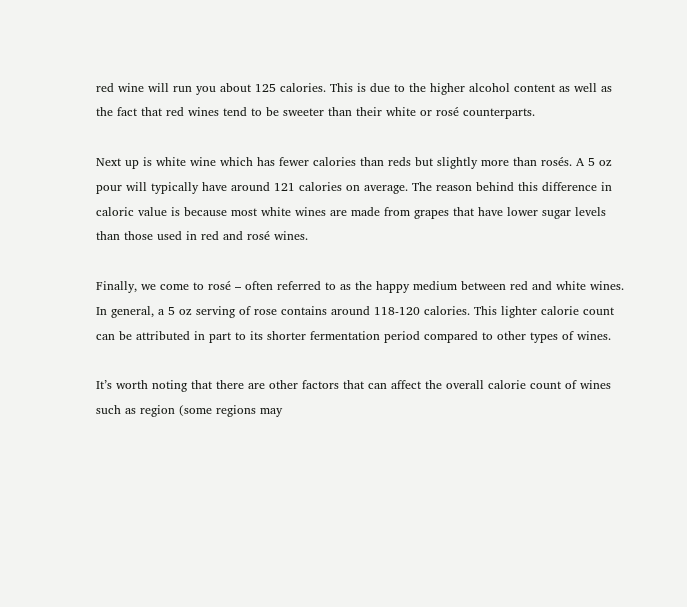red wine will run you about 125 calories. This is due to the higher alcohol content as well as the fact that red wines tend to be sweeter than their white or rosé counterparts.

Next up is white wine which has fewer calories than reds but slightly more than rosés. A 5 oz pour will typically have around 121 calories on average. The reason behind this difference in caloric value is because most white wines are made from grapes that have lower sugar levels than those used in red and rosé wines.

Finally, we come to rosé – often referred to as the happy medium between red and white wines. In general, a 5 oz serving of rose contains around 118-120 calories. This lighter calorie count can be attributed in part to its shorter fermentation period compared to other types of wines.

It’s worth noting that there are other factors that can affect the overall calorie count of wines such as region (some regions may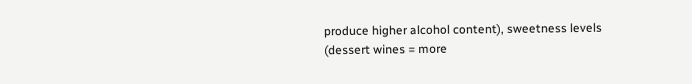produce higher alcohol content), sweetness levels (dessert wines = more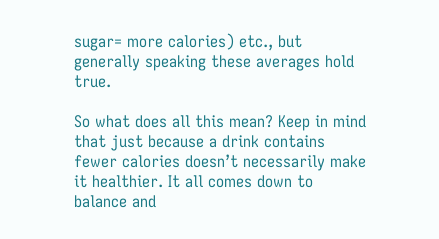sugar= more calories) etc., but generally speaking these averages hold true.

So what does all this mean? Keep in mind that just because a drink contains fewer calories doesn’t necessarily make it healthier. It all comes down to balance and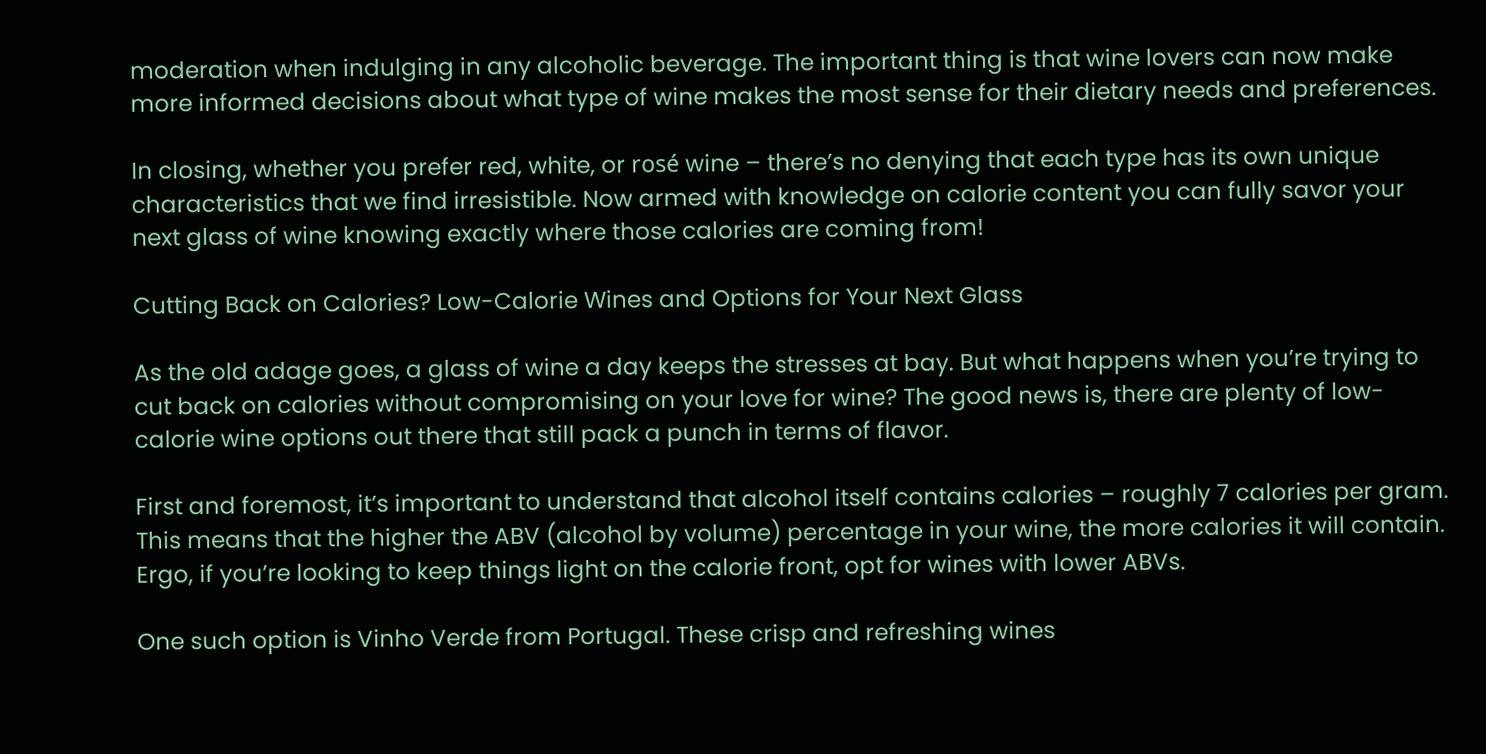moderation when indulging in any alcoholic beverage. The important thing is that wine lovers can now make more informed decisions about what type of wine makes the most sense for their dietary needs and preferences.

In closing, whether you prefer red, white, or rosé wine – there’s no denying that each type has its own unique characteristics that we find irresistible. Now armed with knowledge on calorie content you can fully savor your next glass of wine knowing exactly where those calories are coming from!

Cutting Back on Calories? Low-Calorie Wines and Options for Your Next Glass

As the old adage goes, a glass of wine a day keeps the stresses at bay. But what happens when you’re trying to cut back on calories without compromising on your love for wine? The good news is, there are plenty of low-calorie wine options out there that still pack a punch in terms of flavor.

First and foremost, it’s important to understand that alcohol itself contains calories – roughly 7 calories per gram. This means that the higher the ABV (alcohol by volume) percentage in your wine, the more calories it will contain. Ergo, if you’re looking to keep things light on the calorie front, opt for wines with lower ABVs.

One such option is Vinho Verde from Portugal. These crisp and refreshing wines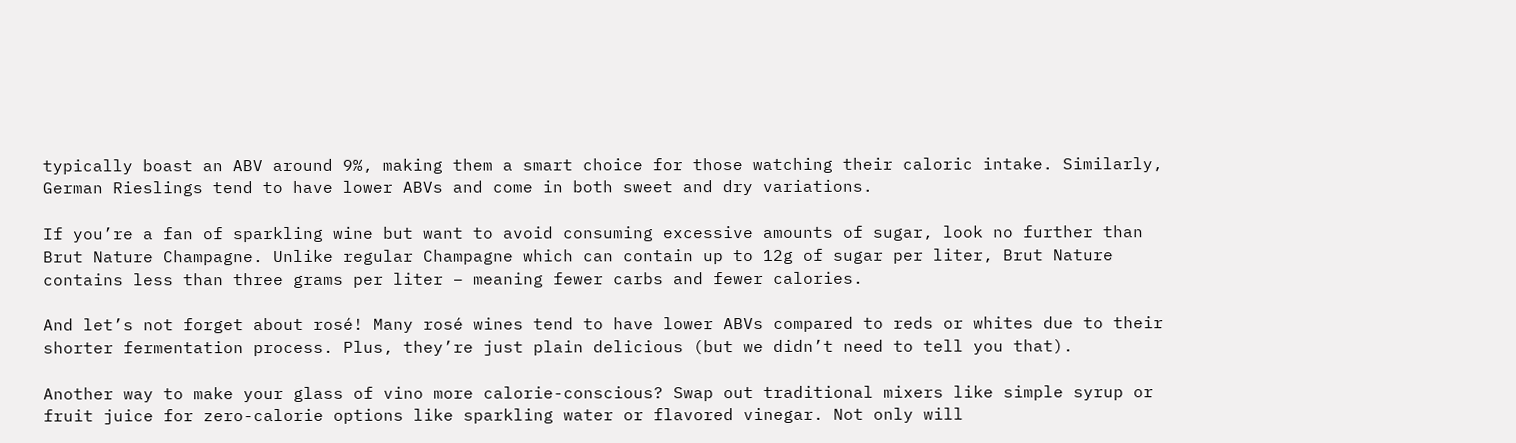typically boast an ABV around 9%, making them a smart choice for those watching their caloric intake. Similarly, German Rieslings tend to have lower ABVs and come in both sweet and dry variations.

If you’re a fan of sparkling wine but want to avoid consuming excessive amounts of sugar, look no further than Brut Nature Champagne. Unlike regular Champagne which can contain up to 12g of sugar per liter, Brut Nature contains less than three grams per liter – meaning fewer carbs and fewer calories.

And let’s not forget about rosé! Many rosé wines tend to have lower ABVs compared to reds or whites due to their shorter fermentation process. Plus, they’re just plain delicious (but we didn’t need to tell you that).

Another way to make your glass of vino more calorie-conscious? Swap out traditional mixers like simple syrup or fruit juice for zero-calorie options like sparkling water or flavored vinegar. Not only will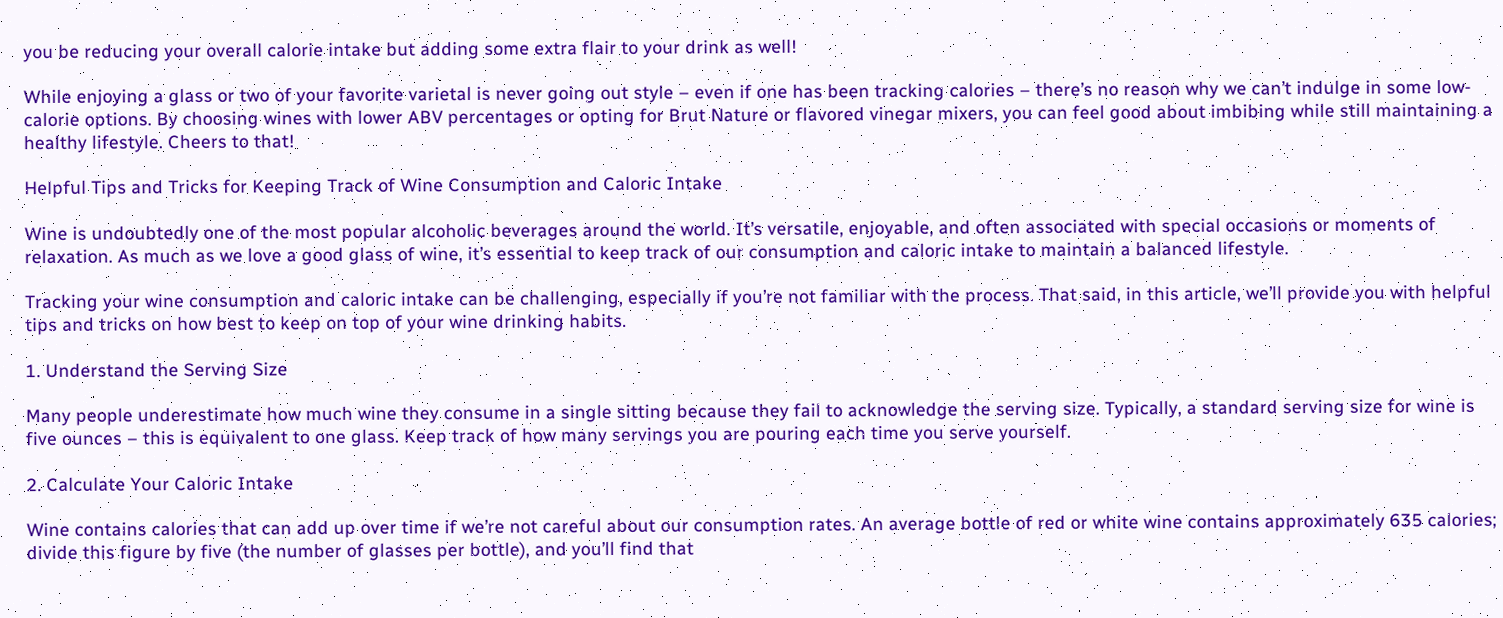you be reducing your overall calorie intake but adding some extra flair to your drink as well!

While enjoying a glass or two of your favorite varietal is never going out style – even if one has been tracking calories – there’s no reason why we can’t indulge in some low-calorie options. By choosing wines with lower ABV percentages or opting for Brut Nature or flavored vinegar mixers, you can feel good about imbibing while still maintaining a healthy lifestyle. Cheers to that!

Helpful Tips and Tricks for Keeping Track of Wine Consumption and Caloric Intake

Wine is undoubtedly one of the most popular alcoholic beverages around the world. It’s versatile, enjoyable, and often associated with special occasions or moments of relaxation. As much as we love a good glass of wine, it’s essential to keep track of our consumption and caloric intake to maintain a balanced lifestyle.

Tracking your wine consumption and caloric intake can be challenging, especially if you’re not familiar with the process. That said, in this article, we’ll provide you with helpful tips and tricks on how best to keep on top of your wine drinking habits.

1. Understand the Serving Size

Many people underestimate how much wine they consume in a single sitting because they fail to acknowledge the serving size. Typically, a standard serving size for wine is five ounces – this is equivalent to one glass. Keep track of how many servings you are pouring each time you serve yourself.

2. Calculate Your Caloric Intake

Wine contains calories that can add up over time if we’re not careful about our consumption rates. An average bottle of red or white wine contains approximately 635 calories; divide this figure by five (the number of glasses per bottle), and you’ll find that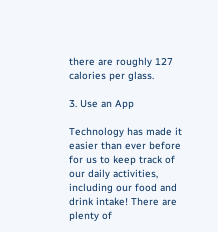there are roughly 127 calories per glass.

3. Use an App

Technology has made it easier than ever before for us to keep track of our daily activities, including our food and drink intake! There are plenty of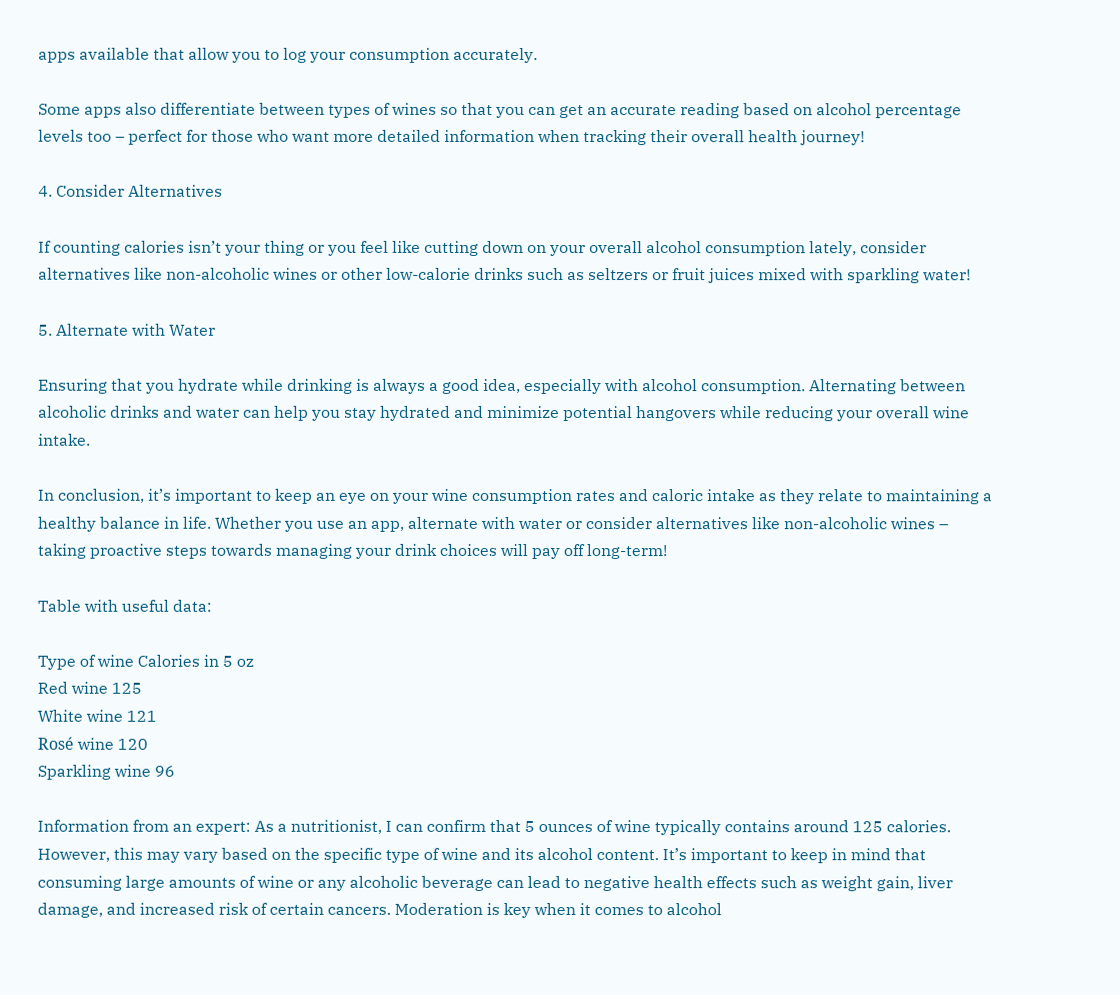apps available that allow you to log your consumption accurately.

Some apps also differentiate between types of wines so that you can get an accurate reading based on alcohol percentage levels too – perfect for those who want more detailed information when tracking their overall health journey!

4. Consider Alternatives

If counting calories isn’t your thing or you feel like cutting down on your overall alcohol consumption lately, consider alternatives like non-alcoholic wines or other low-calorie drinks such as seltzers or fruit juices mixed with sparkling water!

5. Alternate with Water

Ensuring that you hydrate while drinking is always a good idea, especially with alcohol consumption. Alternating between alcoholic drinks and water can help you stay hydrated and minimize potential hangovers while reducing your overall wine intake.

In conclusion, it’s important to keep an eye on your wine consumption rates and caloric intake as they relate to maintaining a healthy balance in life. Whether you use an app, alternate with water or consider alternatives like non-alcoholic wines – taking proactive steps towards managing your drink choices will pay off long-term!

Table with useful data:

Type of wine Calories in 5 oz
Red wine 125
White wine 121
Rosé wine 120
Sparkling wine 96

Information from an expert: As a nutritionist, I can confirm that 5 ounces of wine typically contains around 125 calories. However, this may vary based on the specific type of wine and its alcohol content. It’s important to keep in mind that consuming large amounts of wine or any alcoholic beverage can lead to negative health effects such as weight gain, liver damage, and increased risk of certain cancers. Moderation is key when it comes to alcohol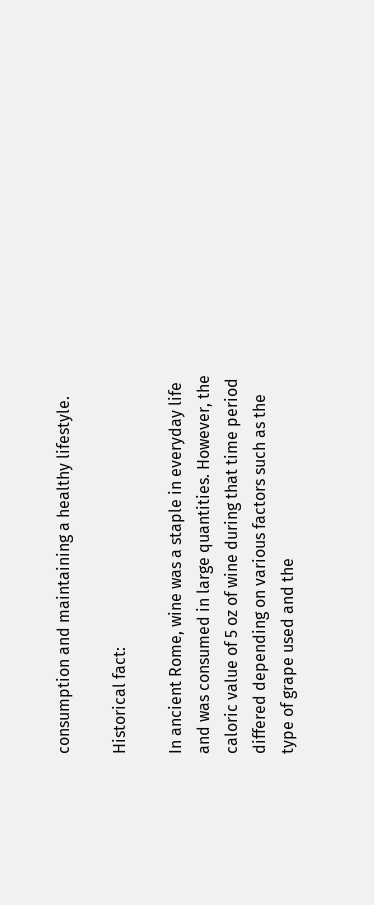consumption and maintaining a healthy lifestyle.

Historical fact:

In ancient Rome, wine was a staple in everyday life and was consumed in large quantities. However, the caloric value of 5 oz of wine during that time period differed depending on various factors such as the type of grape used and the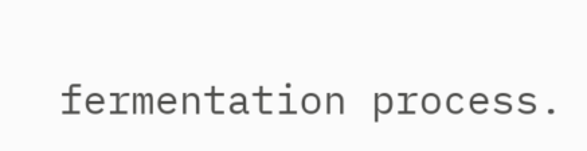fermentation process.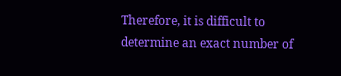Therefore, it is difficult to determine an exact number of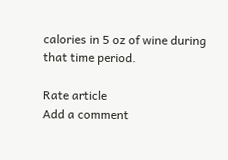calories in 5 oz of wine during that time period.

Rate article
Add a comment